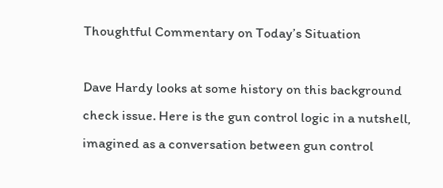Thoughtful Commentary on Today’s Situation

Dave Hardy looks at some history on this background check issue. Here is the gun control logic in a nutshell, imagined as a conversation between gun control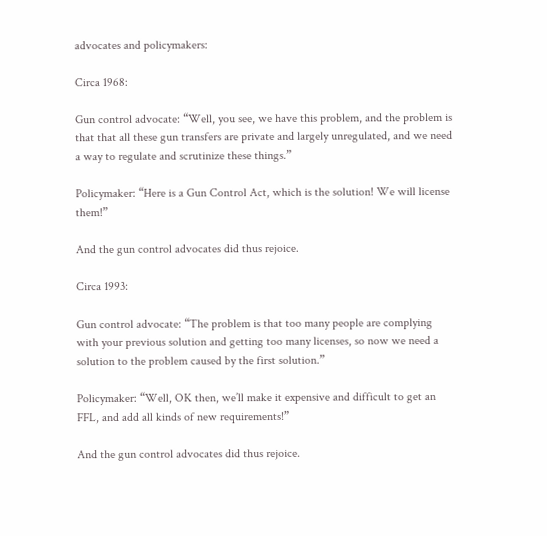advocates and policymakers:

Circa 1968:

Gun control advocate: “Well, you see, we have this problem, and the problem is that that all these gun transfers are private and largely unregulated, and we need a way to regulate and scrutinize these things.”

Policymaker: “Here is a Gun Control Act, which is the solution! We will license them!”

And the gun control advocates did thus rejoice.

Circa 1993:

Gun control advocate: “The problem is that too many people are complying with your previous solution and getting too many licenses, so now we need a solution to the problem caused by the first solution.”

Policymaker: “Well, OK then, we’ll make it expensive and difficult to get an FFL, and add all kinds of new requirements!”

And the gun control advocates did thus rejoice.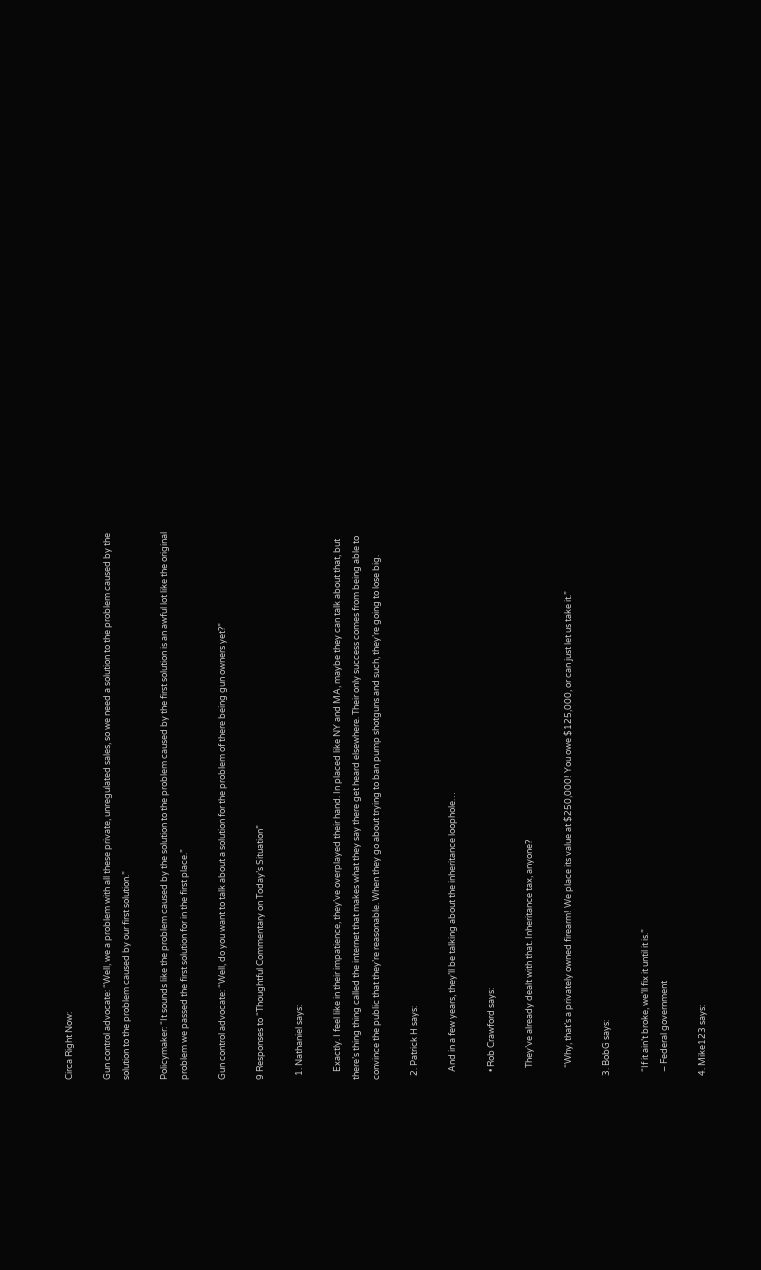Circa Right Now:

Gun control advocate: “Well, we a problem with all these private, unregulated sales, so we need a solution to the problem caused by the solution to the problem caused by our first solution.”

Policymaker: “It sounds like the problem caused by the solution to the problem caused by the first solution is an awful lot like the original problem we passed the first solution for in the first place.”

Gun control advocate: “Well, do you want to talk about a solution for the problem of there being gun owners yet?”

9 Responses to “Thoughtful Commentary on Today’s Situation”

  1. Nathaniel says:

    Exactly. I feel like in their impatience, they’ve overplayed their hand. In placed like NY and MA, maybe they can talk about that, but there’s thing thing called the internet that makes what they say there get heard elsewhere. Their only success comes from being able to convince the public that they’re reasonable. When they go about trying to ban pump shotguns and such, they’re going to lose big.

  2. Patrick H says:

    And in a few years, they’ll be talking about the inheritance loophole…

    • Rob Crawford says:

      They’ve already dealt with that. Inheritance tax, anyone?

      “Why, that’s a privately owned firearm! We place its value at $250,000! You owe $125,000, or can just let us take it.”

  3. BobG says:

    “If it ain’t broke, we’ll fix it until it is.”
    – Federal government

  4. Mike123 says: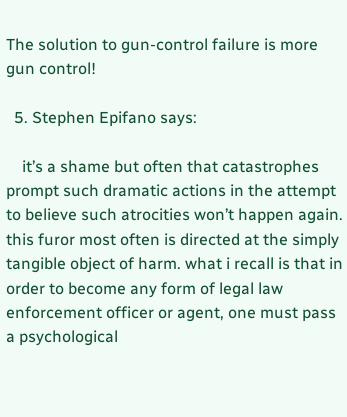The solution to gun-control failure is more gun control!

  5. Stephen Epifano says:

    it’s a shame but often that catastrophes prompt such dramatic actions in the attempt to believe such atrocities won’t happen again. this furor most often is directed at the simply tangible object of harm. what i recall is that in order to become any form of legal law enforcement officer or agent, one must pass a psychological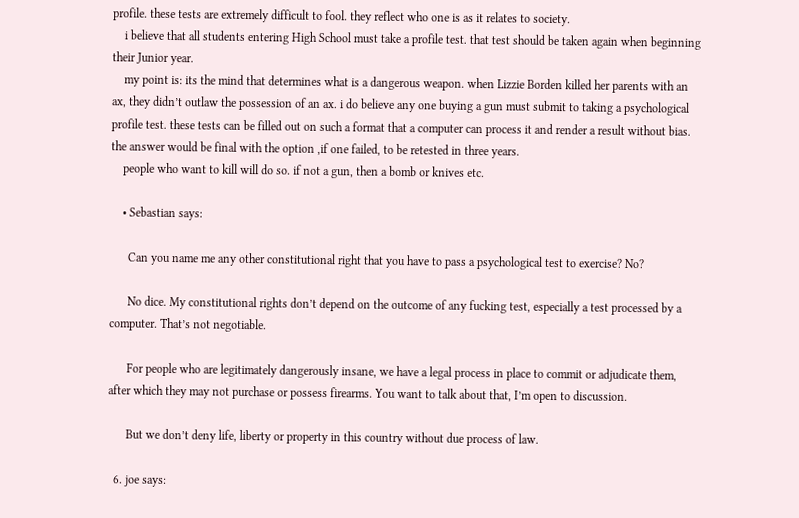profile. these tests are extremely difficult to fool. they reflect who one is as it relates to society.
    i believe that all students entering High School must take a profile test. that test should be taken again when beginning their Junior year.
    my point is: its the mind that determines what is a dangerous weapon. when Lizzie Borden killed her parents with an ax, they didn’t outlaw the possession of an ax. i do believe any one buying a gun must submit to taking a psychological profile test. these tests can be filled out on such a format that a computer can process it and render a result without bias. the answer would be final with the option ,if one failed, to be retested in three years.
    people who want to kill will do so. if not a gun, then a bomb or knives etc.

    • Sebastian says:

      Can you name me any other constitutional right that you have to pass a psychological test to exercise? No?

      No dice. My constitutional rights don’t depend on the outcome of any fucking test, especially a test processed by a computer. That’s not negotiable.

      For people who are legitimately dangerously insane, we have a legal process in place to commit or adjudicate them, after which they may not purchase or possess firearms. You want to talk about that, I’m open to discussion.

      But we don’t deny life, liberty or property in this country without due process of law.

  6. joe says: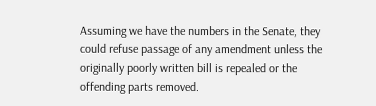Assuming we have the numbers in the Senate, they could refuse passage of any amendment unless the originally poorly written bill is repealed or the offending parts removed.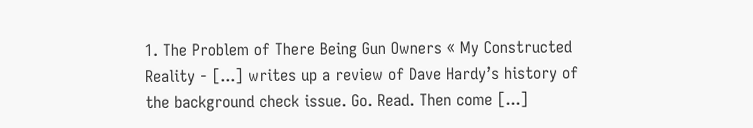1. The Problem of There Being Gun Owners « My Constructed Reality - [...] writes up a review of Dave Hardy’s history of the background check issue. Go. Read. Then come [...]